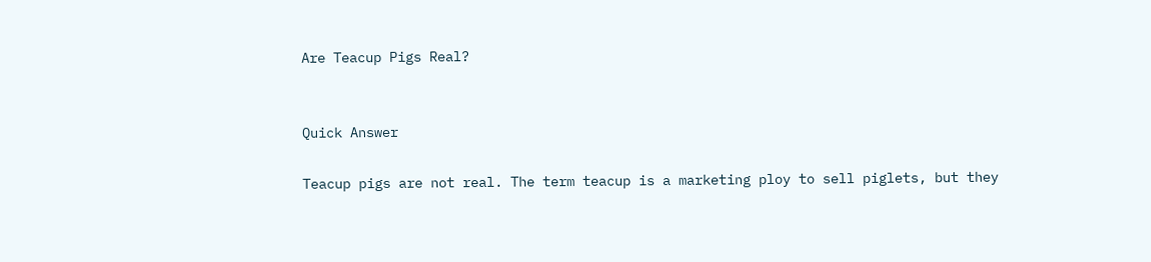Are Teacup Pigs Real?


Quick Answer

Teacup pigs are not real. The term teacup is a marketing ploy to sell piglets, but they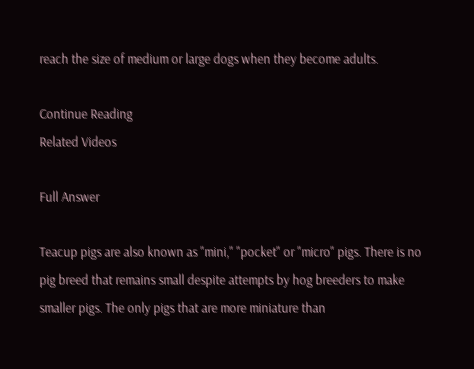reach the size of medium or large dogs when they become adults.

Continue Reading
Related Videos

Full Answer

Teacup pigs are also known as "mini," "pocket" or "micro" pigs. There is no pig breed that remains small despite attempts by hog breeders to make smaller pigs. The only pigs that are more miniature than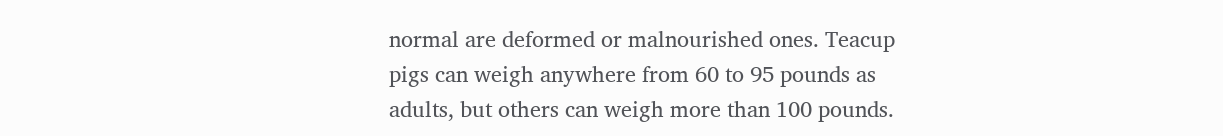normal are deformed or malnourished ones. Teacup pigs can weigh anywhere from 60 to 95 pounds as adults, but others can weigh more than 100 pounds.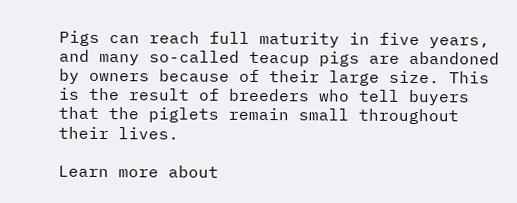Pigs can reach full maturity in five years, and many so-called teacup pigs are abandoned by owners because of their large size. This is the result of breeders who tell buyers that the piglets remain small throughout their lives.

Learn more about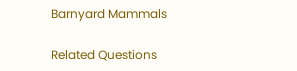Barnyard Mammals

Related Questions